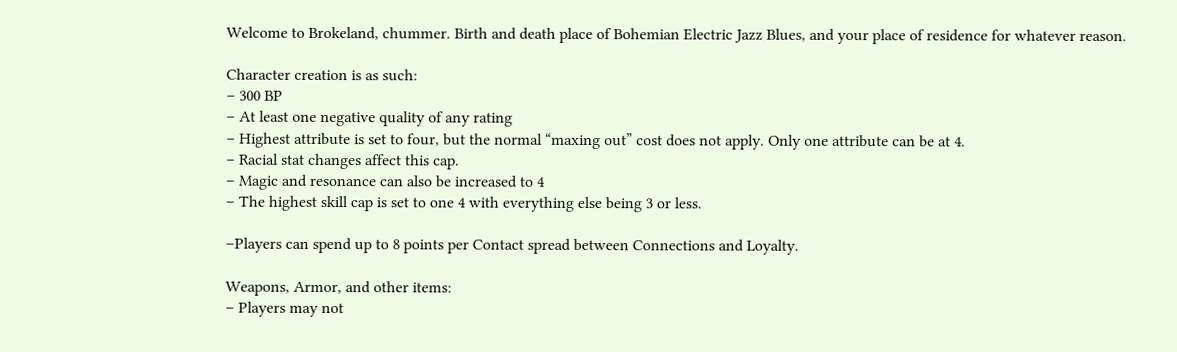Welcome to Brokeland, chummer. Birth and death place of Bohemian Electric Jazz Blues, and your place of residence for whatever reason.

Character creation is as such:
– 300 BP
– At least one negative quality of any rating
– Highest attribute is set to four, but the normal “maxing out” cost does not apply. Only one attribute can be at 4.
– Racial stat changes affect this cap.
– Magic and resonance can also be increased to 4
– The highest skill cap is set to one 4 with everything else being 3 or less.

–Players can spend up to 8 points per Contact spread between Connections and Loyalty.

Weapons, Armor, and other items:
– Players may not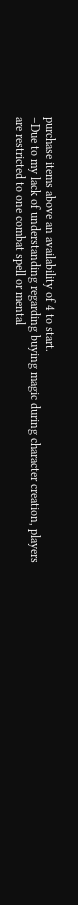purchase items above an availability of 4 to start.
–Due to my lack of understanding regarding buying magic during character creation, players are restricted to one combat spell or mental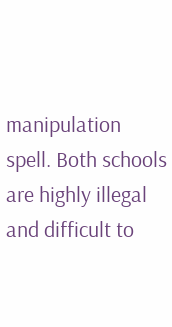manipulation spell. Both schools are highly illegal and difficult to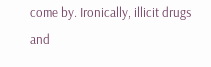come by. Ironically, illicit drugs and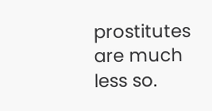prostitutes are much less so.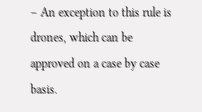– An exception to this rule is drones, which can be approved on a case by case basis.